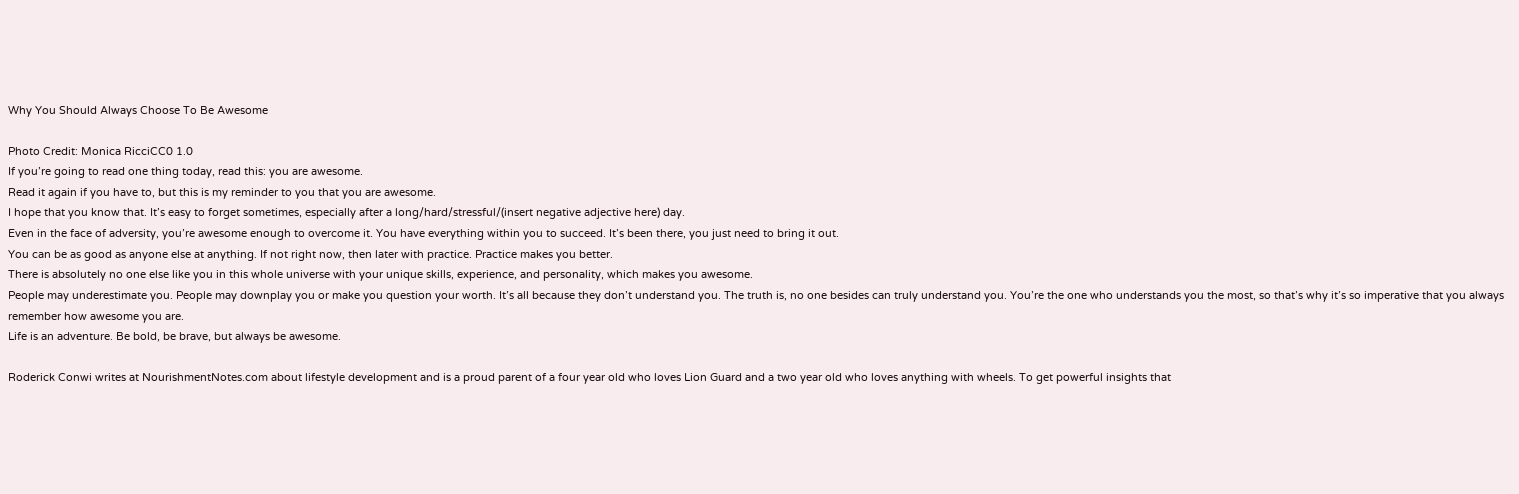Why You Should Always Choose To Be Awesome

Photo Credit: Monica RicciCC0 1.0
If you’re going to read one thing today, read this: you are awesome.
Read it again if you have to, but this is my reminder to you that you are awesome.
I hope that you know that. It’s easy to forget sometimes, especially after a long/hard/stressful/(insert negative adjective here) day.
Even in the face of adversity, you’re awesome enough to overcome it. You have everything within you to succeed. It’s been there, you just need to bring it out.
You can be as good as anyone else at anything. If not right now, then later with practice. Practice makes you better.
There is absolutely no one else like you in this whole universe with your unique skills, experience, and personality, which makes you awesome.
People may underestimate you. People may downplay you or make you question your worth. It’s all because they don’t understand you. The truth is, no one besides can truly understand you. You’re the one who understands you the most, so that’s why it’s so imperative that you always remember how awesome you are.
Life is an adventure. Be bold, be brave, but always be awesome.

Roderick Conwi writes at NourishmentNotes.com about lifestyle development and is a proud parent of a four year old who loves Lion Guard and a two year old who loves anything with wheels. To get powerful insights that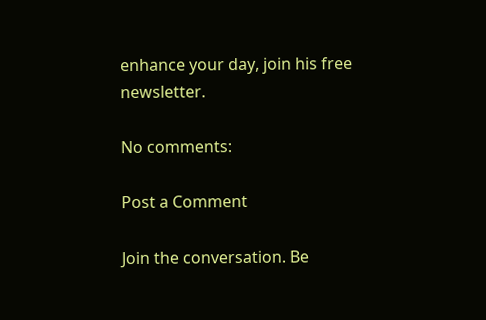enhance your day, join his free newsletter.

No comments:

Post a Comment

Join the conversation. Be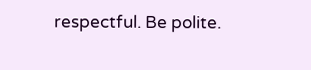respectful. Be polite.